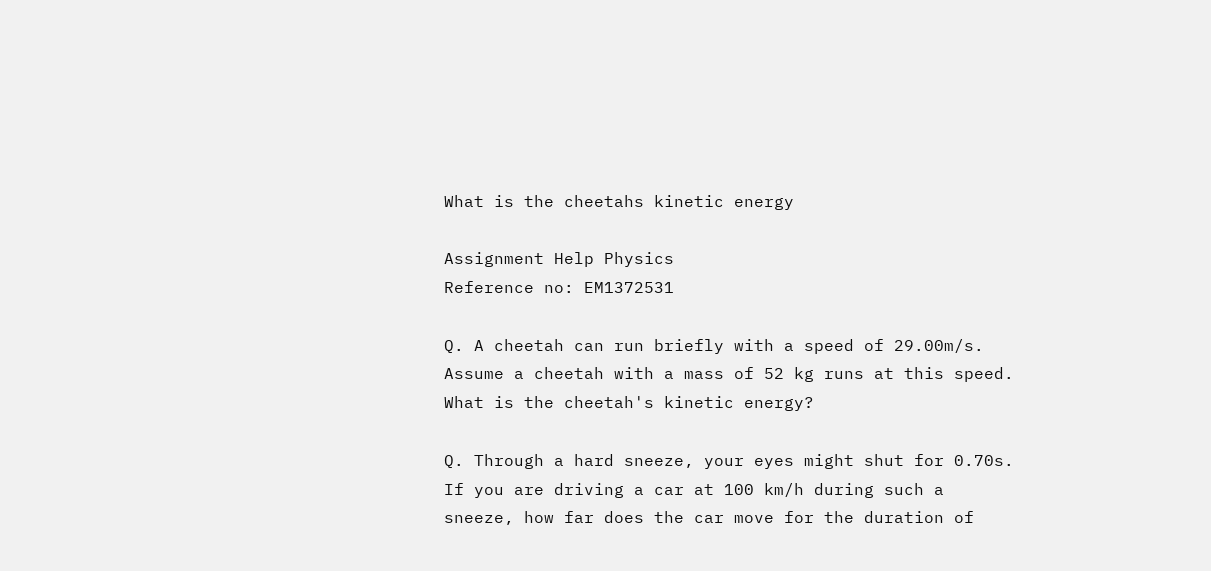What is the cheetahs kinetic energy

Assignment Help Physics
Reference no: EM1372531

Q. A cheetah can run briefly with a speed of 29.00m/s. Assume a cheetah with a mass of 52 kg runs at this speed. What is the cheetah's kinetic energy?

Q. Through a hard sneeze, your eyes might shut for 0.70s. If you are driving a car at 100 km/h during such a sneeze, how far does the car move for the duration of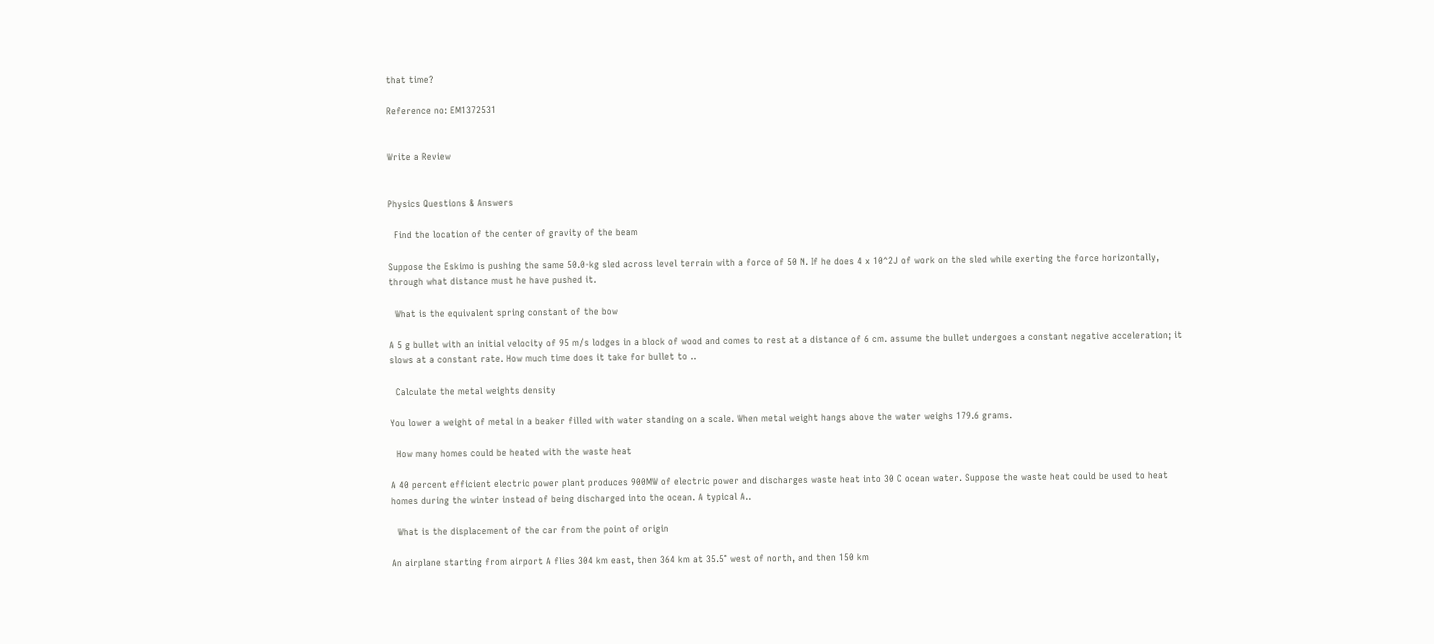that time?

Reference no: EM1372531


Write a Review


Physics Questions & Answers

  Find the location of the center of gravity of the beam

Suppose the Eskimo is pushing the same 50.0-kg sled across level terrain with a force of 50 N. If he does 4 x 10^2J of work on the sled while exerting the force horizontally, through what distance must he have pushed it.

  What is the equivalent spring constant of the bow

A 5 g bullet with an initial velocity of 95 m/s lodges in a block of wood and comes to rest at a distance of 6 cm. assume the bullet undergoes a constant negative acceleration; it slows at a constant rate. How much time does it take for bullet to ..

  Calculate the metal weights density

You lower a weight of metal in a beaker filled with water standing on a scale. When metal weight hangs above the water weighs 179.6 grams.

  How many homes could be heated with the waste heat

A 40 percent efficient electric power plant produces 900MW of electric power and discharges waste heat into 30 C ocean water. Suppose the waste heat could be used to heat homes during the winter instead of being discharged into the ocean. A typical A..

  What is the displacement of the car from the point of origin

An airplane starting from airport A flies 304 km east, then 364 km at 35.5° west of north, and then 150 km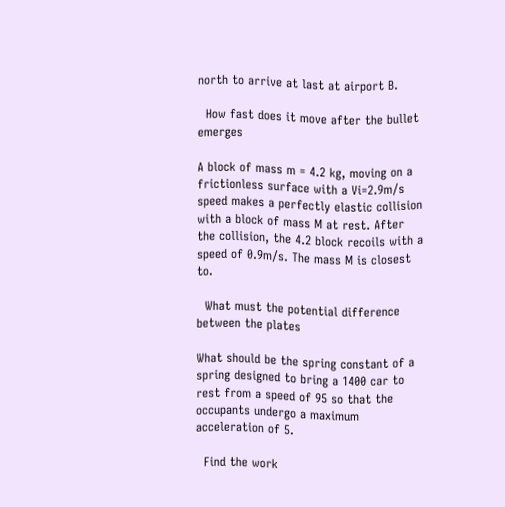north to arrive at last at airport B.

  How fast does it move after the bullet emerges

A block of mass m = 4.2 kg, moving on a frictionless surface with a Vi=2.9m/s speed makes a perfectly elastic collision with a block of mass M at rest. After the collision, the 4.2 block recoils with a speed of 0.9m/s. The mass M is closest to.

  What must the potential difference between the plates

What should be the spring constant of a spring designed to bring a 1400 car to rest from a speed of 95 so that the occupants undergo a maximum acceleration of 5.

  Find the work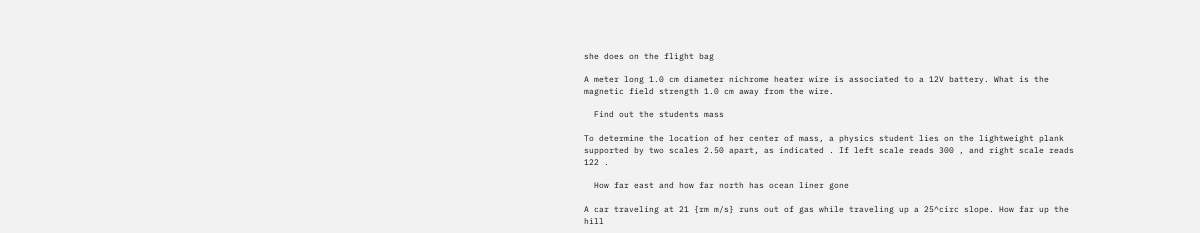she does on the flight bag

A meter long 1.0 cm diameter nichrome heater wire is associated to a 12V battery. What is the magnetic field strength 1.0 cm away from the wire.

  Find out the students mass

To determine the location of her center of mass, a physics student lies on the lightweight plank supported by two scales 2.50 apart, as indicated . If left scale reads 300 , and right scale reads 122 .

  How far east and how far north has ocean liner gone

A car traveling at 21 {rm m/s} runs out of gas while traveling up a 25^circ slope. How far up the hill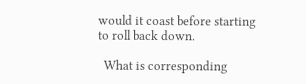would it coast before starting to roll back down.

  What is corresponding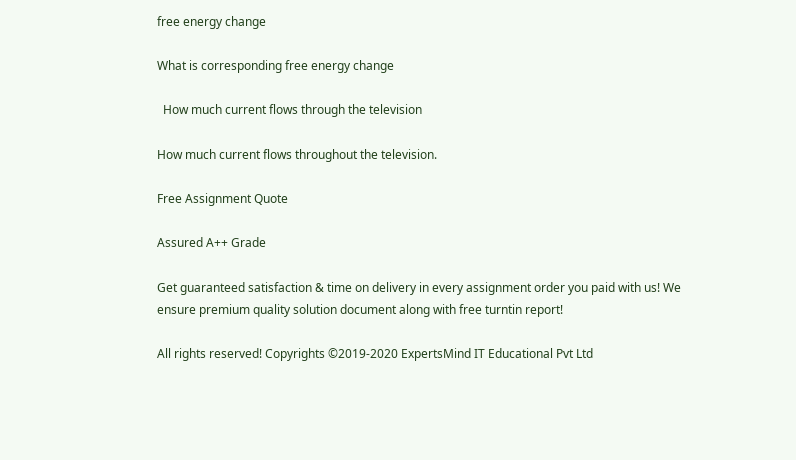free energy change

What is corresponding free energy change

  How much current flows through the television

How much current flows throughout the television.

Free Assignment Quote

Assured A++ Grade

Get guaranteed satisfaction & time on delivery in every assignment order you paid with us! We ensure premium quality solution document along with free turntin report!

All rights reserved! Copyrights ©2019-2020 ExpertsMind IT Educational Pvt Ltd